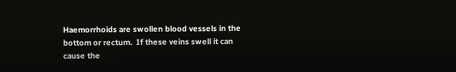Haemorrhoids are swollen blood vessels in the bottom or rectum.  If these veins swell it can cause the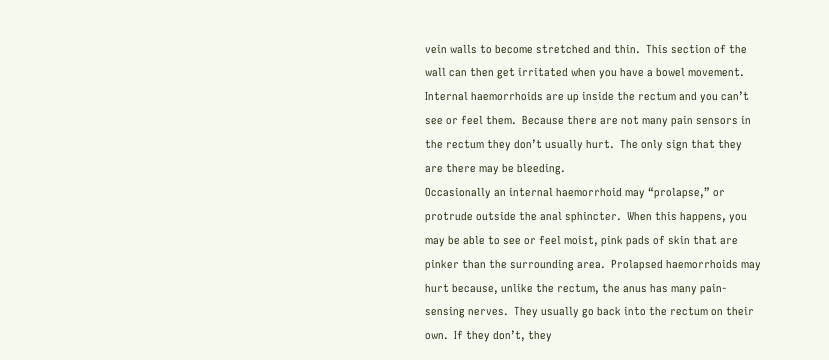vein walls to become stretched and thin.  This section of the wall can then get irritated when you have a bowel movement.
Internal haemorrhoids are up inside the rectum and you can’t see or feel them.  Because there are not many pain sensors in the rectum they don’t usually hurt.  The only sign that they are there may be bleeding.
Occasionally an internal haemorrhoid may “prolapse,” or protrude outside the anal sphincter.  When this happens, you may be able to see or feel moist, pink pads of skin that are pinker than the surrounding area.  Prolapsed haemorrhoids may hurt because, unlike the rectum, the anus has many pain-sensing nerves.  They usually go back into the rectum on their own.  If they don’t, they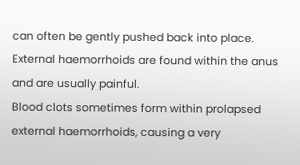can often be gently pushed back into place.
External haemorrhoids are found within the anus and are usually painful.
Blood clots sometimes form within prolapsed external haemorrhoids, causing a very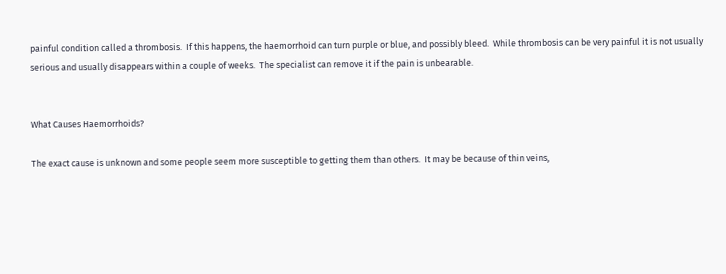painful condition called a thrombosis.  If this happens, the haemorrhoid can turn purple or blue, and possibly bleed.  While thrombosis can be very painful it is not usually serious and usually disappears within a couple of weeks.  The specialist can remove it if the pain is unbearable.


What Causes Haemorrhoids?

The exact cause is unknown and some people seem more susceptible to getting them than others.  It may be because of thin veins,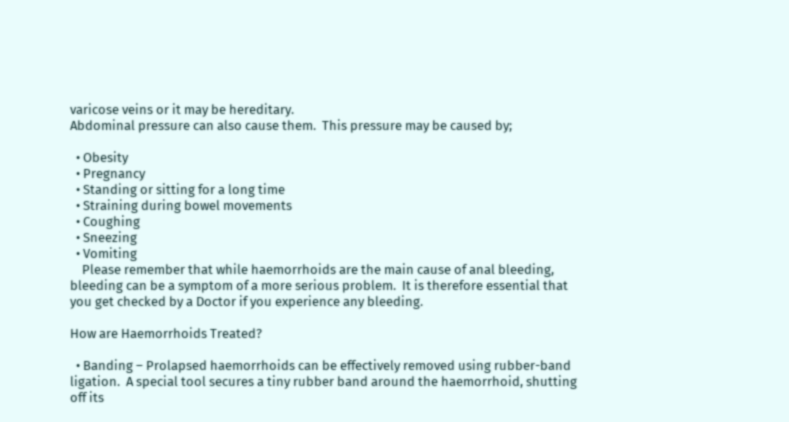varicose veins or it may be hereditary.
Abdominal pressure can also cause them.  This pressure may be caused by;

  • Obesity
  • Pregnancy
  • Standing or sitting for a long time
  • Straining during bowel movements
  • Coughing
  • Sneezing
  • Vomiting
    Please remember that while haemorrhoids are the main cause of anal bleeding, bleeding can be a symptom of a more serious problem.  It is therefore essential that you get checked by a Doctor if you experience any bleeding.

How are Haemorrhoids Treated?

  • Banding – Prolapsed haemorrhoids can be effectively removed using rubber-band ligation.  A special tool secures a tiny rubber band around the haemorrhoid, shutting off its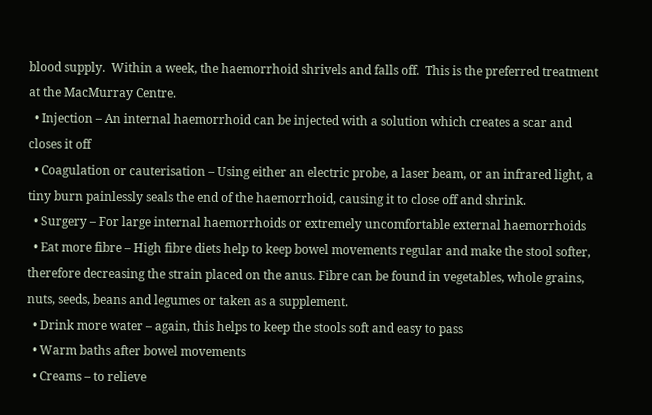blood supply.  Within a week, the haemorrhoid shrivels and falls off.  This is the preferred treatment at the MacMurray Centre.
  • Injection – An internal haemorrhoid can be injected with a solution which creates a scar and closes it off
  • Coagulation or cauterisation – Using either an electric probe, a laser beam, or an infrared light, a tiny burn painlessly seals the end of the haemorrhoid, causing it to close off and shrink.
  • Surgery – For large internal haemorrhoids or extremely uncomfortable external haemorrhoids
  • Eat more fibre – High fibre diets help to keep bowel movements regular and make the stool softer, therefore decreasing the strain placed on the anus. Fibre can be found in vegetables, whole grains, nuts, seeds, beans and legumes or taken as a supplement.
  • Drink more water – again, this helps to keep the stools soft and easy to pass
  • Warm baths after bowel movements
  • Creams – to relieve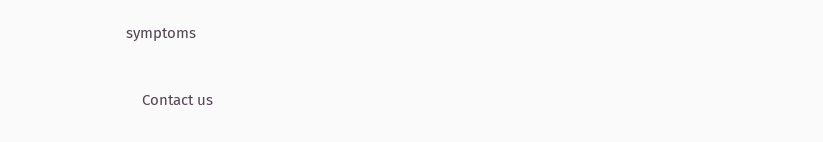symptoms


    Contact us